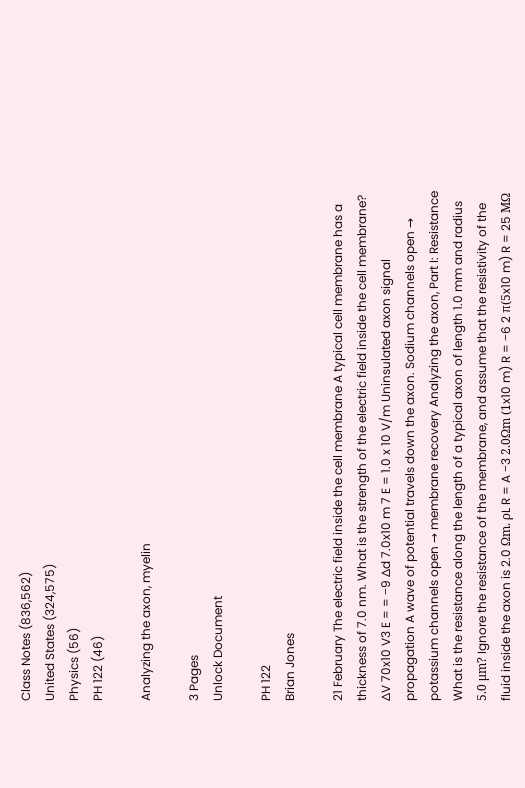Class Notes (836,562)
United States (324,575)
Physics (56)
PH 122 (46)

Analyzing the axon, myelin

3 Pages
Unlock Document

PH 122
Brian Jones

21 February The electric field inside the cell membrane A typical cell membrane has a thickness of 7.0 nm. What is the strength of the electric field inside the cell membrane? ∆V 70x10 V3 E = = −9 ∆d 7.0x10 m 7 E = 1.0 x 10 V/m Uninsulated axon signal propagation A wave of potential travels down the axon. Sodium channels open → potassium channels open → membrane recovery Analyzing the axon, Part I: Resistance What is the resistance along the length of a typical axon of length 1.0 mm and radius 5.0 μm? Ignore the resistance of the membrane, and assume that the resistivity of the fluid inside the axon is 2.0 Ωm. ρL R = A −3 2.0Ωm (1x10 m) R = −6 2 π(5x10 m) R = 25 MΩ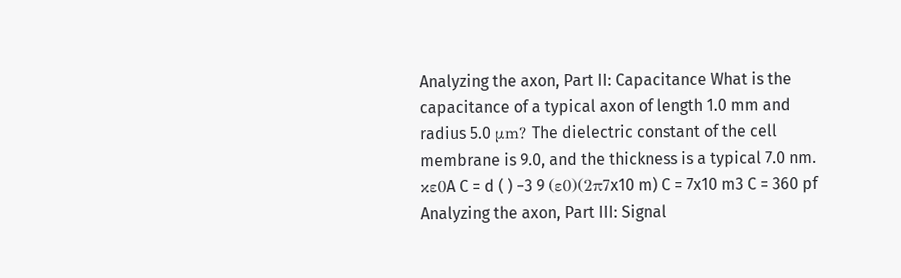Analyzing the axon, Part II: Capacitance What is the capacitance of a typical axon of length 1.0 mm and radius 5.0 μm? The dielectric constant of the cell membrane is 9.0, and the thickness is a typical 7.0 nm. κε0A C = d ( ) −3 9 (ε0)(2π7x10 m) C = 7x10 m3 C = 360 pf Analyzing the axon, Part III: Signal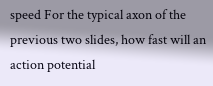speed For the typical axon of the previous two slides, how fast will an action potential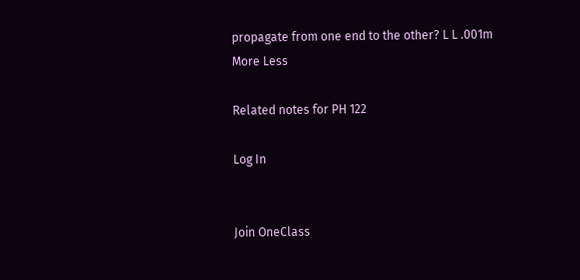propagate from one end to the other? L L .001m
More Less

Related notes for PH 122

Log In


Join OneClass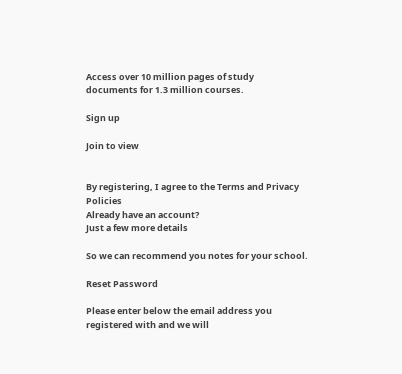Access over 10 million pages of study
documents for 1.3 million courses.

Sign up

Join to view


By registering, I agree to the Terms and Privacy Policies
Already have an account?
Just a few more details

So we can recommend you notes for your school.

Reset Password

Please enter below the email address you registered with and we will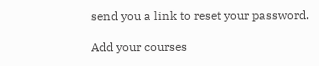send you a link to reset your password.

Add your courses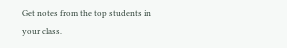Get notes from the top students in your class.